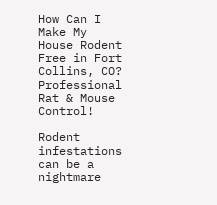How Can I Make My House Rodent Free in Fort Collins, CO? Professional Rat & Mouse Control!

Rodent infestations can be a nightmare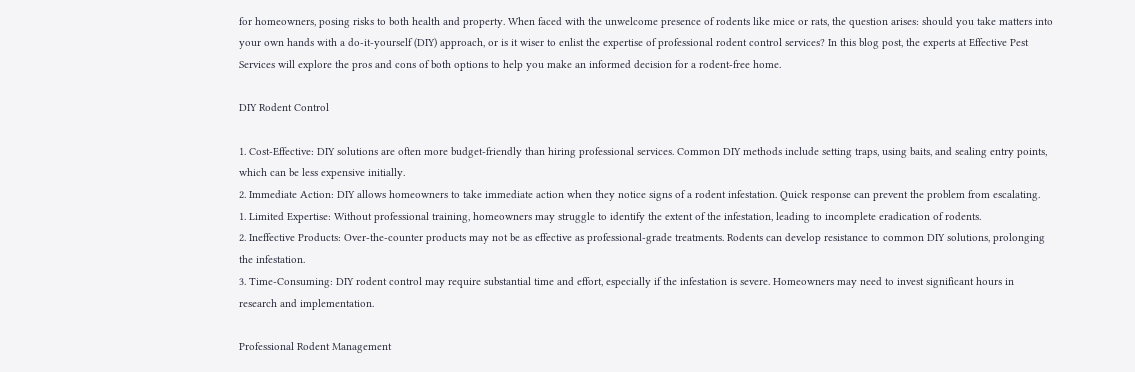for homeowners, posing risks to both health and property. When faced with the unwelcome presence of rodents like mice or rats, the question arises: should you take matters into your own hands with a do-it-yourself (DIY) approach, or is it wiser to enlist the expertise of professional rodent control services? In this blog post, the experts at Effective Pest Services will explore the pros and cons of both options to help you make an informed decision for a rodent-free home.

DIY Rodent Control

1. Cost-Effective: DIY solutions are often more budget-friendly than hiring professional services. Common DIY methods include setting traps, using baits, and sealing entry points, which can be less expensive initially.
2. Immediate Action: DIY allows homeowners to take immediate action when they notice signs of a rodent infestation. Quick response can prevent the problem from escalating.
1. Limited Expertise: Without professional training, homeowners may struggle to identify the extent of the infestation, leading to incomplete eradication of rodents.
2. Ineffective Products: Over-the-counter products may not be as effective as professional-grade treatments. Rodents can develop resistance to common DIY solutions, prolonging the infestation.
3. Time-Consuming: DIY rodent control may require substantial time and effort, especially if the infestation is severe. Homeowners may need to invest significant hours in research and implementation.

Professional Rodent Management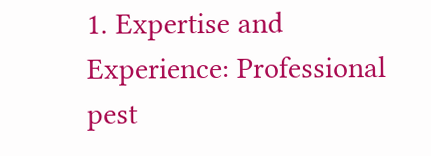1. Expertise and Experience: Professional pest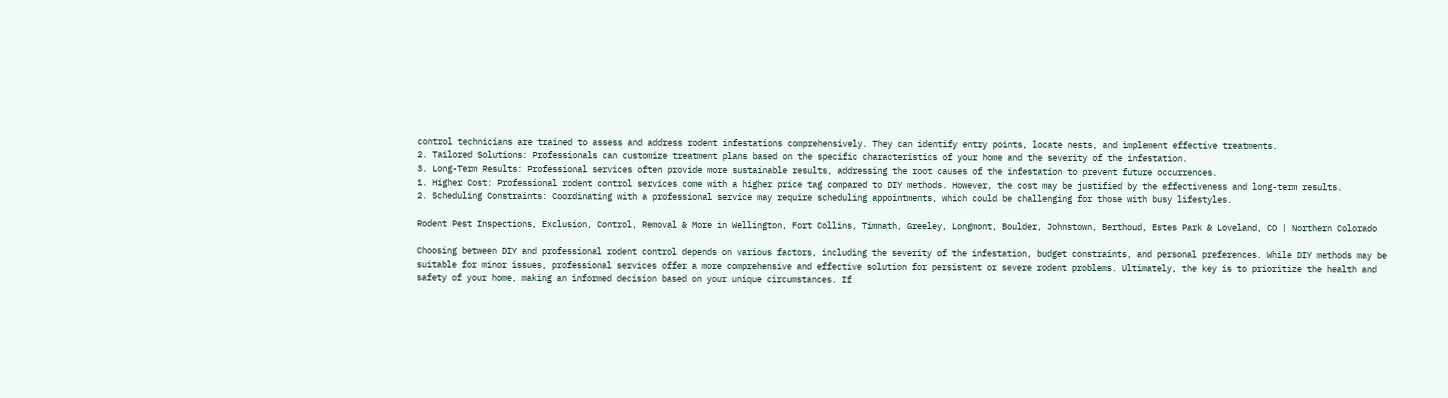control technicians are trained to assess and address rodent infestations comprehensively. They can identify entry points, locate nests, and implement effective treatments.
2. Tailored Solutions: Professionals can customize treatment plans based on the specific characteristics of your home and the severity of the infestation.
3. Long-Term Results: Professional services often provide more sustainable results, addressing the root causes of the infestation to prevent future occurrences.
1. Higher Cost: Professional rodent control services come with a higher price tag compared to DIY methods. However, the cost may be justified by the effectiveness and long-term results.
2. Scheduling Constraints: Coordinating with a professional service may require scheduling appointments, which could be challenging for those with busy lifestyles.

Rodent Pest Inspections, Exclusion, Control, Removal & More in Wellington, Fort Collins, Timnath, Greeley, Longmont, Boulder, Johnstown, Berthoud, Estes Park & Loveland, CO | Northern Colorado

Choosing between DIY and professional rodent control depends on various factors, including the severity of the infestation, budget constraints, and personal preferences. While DIY methods may be suitable for minor issues, professional services offer a more comprehensive and effective solution for persistent or severe rodent problems. Ultimately, the key is to prioritize the health and safety of your home, making an informed decision based on your unique circumstances. If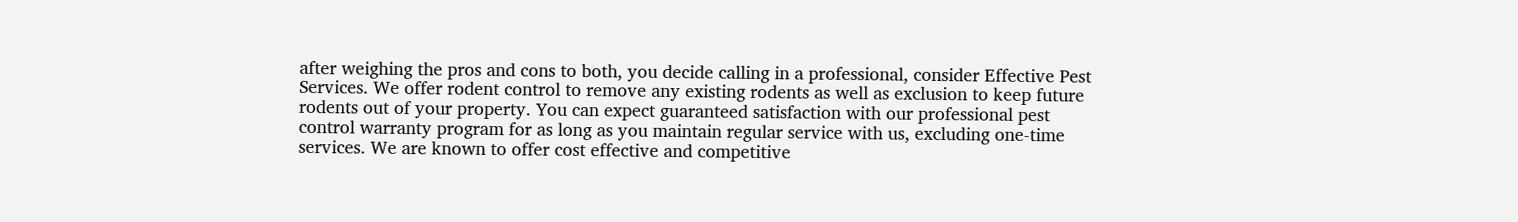after weighing the pros and cons to both, you decide calling in a professional, consider Effective Pest Services. We offer rodent control to remove any existing rodents as well as exclusion to keep future rodents out of your property. You can expect guaranteed satisfaction with our professional pest control warranty program for as long as you maintain regular service with us, excluding one-time services. We are known to offer cost effective and competitive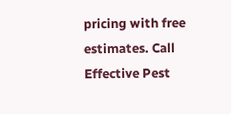pricing with free estimates. Call Effective Pest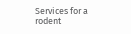Services for a rodent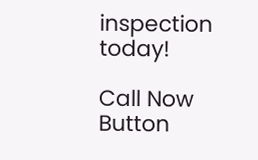inspection today!

Call Now Button